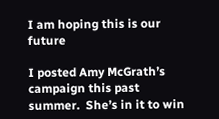I am hoping this is our future

I posted Amy McGrath’s campaign this past summer.  She’s in it to win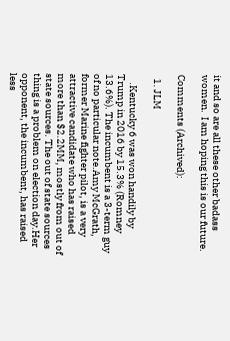it and so are all these other badass women.  I am hoping this is our future.

Comments (Archived):

  1. JLM

    .Kentucky 6 was won handily by Trump in 2016 by 15.3% (Romney 13.6%). The incumbent is a 3-term guy of no particular note.Amy McGrath, former Marine fighter pilot, is a very attractive candidate who has raised more than $2.2MM, mostly from out of state sources. The out of state sources thing is a problem on election day.Her opponent, the incumbent, has raised less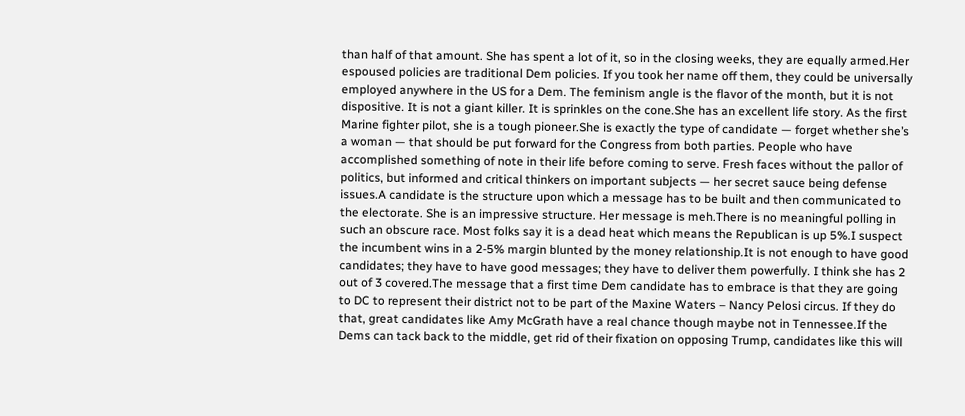than half of that amount. She has spent a lot of it, so in the closing weeks, they are equally armed.Her espoused policies are traditional Dem policies. If you took her name off them, they could be universally employed anywhere in the US for a Dem. The feminism angle is the flavor of the month, but it is not dispositive. It is not a giant killer. It is sprinkles on the cone.She has an excellent life story. As the first Marine fighter pilot, she is a tough pioneer.She is exactly the type of candidate — forget whether she’s a woman — that should be put forward for the Congress from both parties. People who have accomplished something of note in their life before coming to serve. Fresh faces without the pallor of politics, but informed and critical thinkers on important subjects — her secret sauce being defense issues.A candidate is the structure upon which a message has to be built and then communicated to the electorate. She is an impressive structure. Her message is meh.There is no meaningful polling in such an obscure race. Most folks say it is a dead heat which means the Republican is up 5%.I suspect the incumbent wins in a 2-5% margin blunted by the money relationship.It is not enough to have good candidates; they have to have good messages; they have to deliver them powerfully. I think she has 2 out of 3 covered.The message that a first time Dem candidate has to embrace is that they are going to DC to represent their district not to be part of the Maxine Waters – Nancy Pelosi circus. If they do that, great candidates like Amy McGrath have a real chance though maybe not in Tennessee.If the Dems can tack back to the middle, get rid of their fixation on opposing Trump, candidates like this will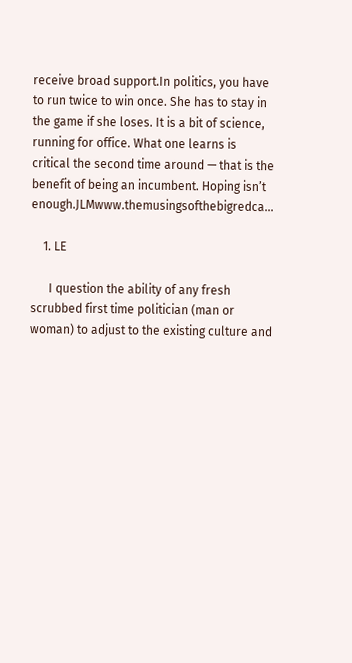receive broad support.In politics, you have to run twice to win once. She has to stay in the game if she loses. It is a bit of science, running for office. What one learns is critical the second time around — that is the benefit of being an incumbent. Hoping isn’t enough.JLMwww.themusingsofthebigredca…

    1. LE

      I question the ability of any fresh scrubbed first time politician (man or woman) to adjust to the existing culture and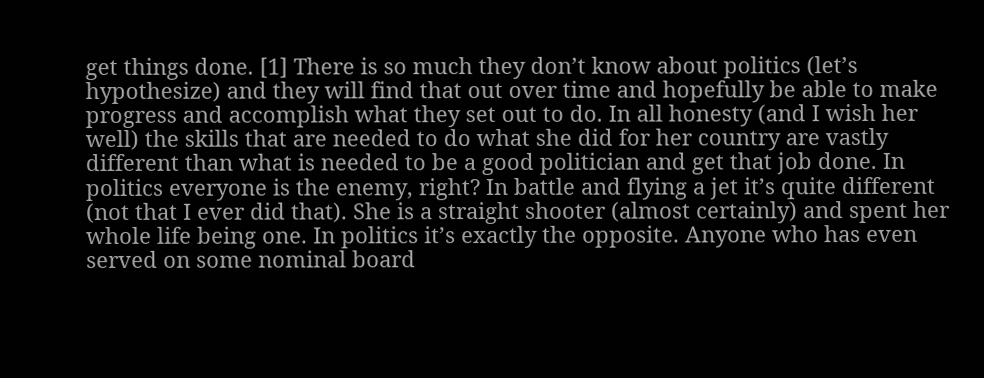get things done. [1] There is so much they don’t know about politics (let’s hypothesize) and they will find that out over time and hopefully be able to make progress and accomplish what they set out to do. In all honesty (and I wish her well) the skills that are needed to do what she did for her country are vastly different than what is needed to be a good politician and get that job done. In politics everyone is the enemy, right? In battle and flying a jet it’s quite different (not that I ever did that). She is a straight shooter (almost certainly) and spent her whole life being one. In politics it’s exactly the opposite. Anyone who has even served on some nominal board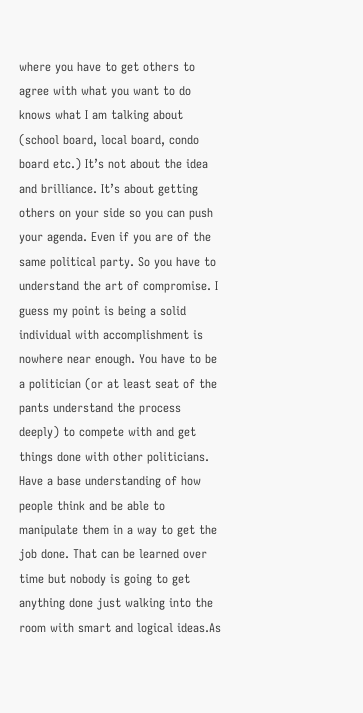where you have to get others to agree with what you want to do knows what I am talking about (school board, local board, condo board etc.) It’s not about the idea and brilliance. It’s about getting others on your side so you can push your agenda. Even if you are of the same political party. So you have to understand the art of compromise. I guess my point is being a solid individual with accomplishment is nowhere near enough. You have to be a politician (or at least seat of the pants understand the process deeply) to compete with and get things done with other politicians. Have a base understanding of how people think and be able to manipulate them in a way to get the job done. That can be learned over time but nobody is going to get anything done just walking into the room with smart and logical ideas.As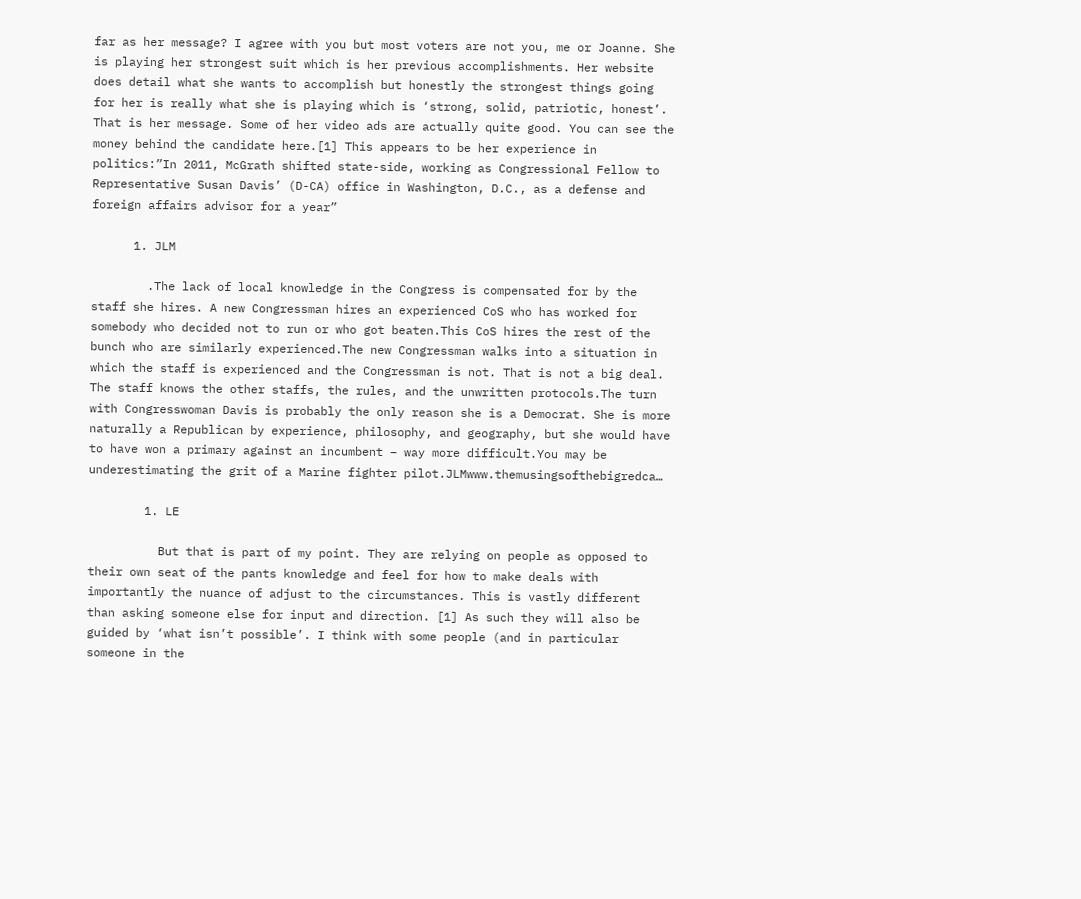far as her message? I agree with you but most voters are not you, me or Joanne. She is playing her strongest suit which is her previous accomplishments. Her website does detail what she wants to accomplish but honestly the strongest things going for her is really what she is playing which is ‘strong, solid, patriotic, honest’. That is her message. Some of her video ads are actually quite good. You can see the money behind the candidate here.[1] This appears to be her experience in politics:”In 2011, McGrath shifted state-side, working as Congressional Fellow to Representative Susan Davis’ (D-CA) office in Washington, D.C., as a defense and foreign affairs advisor for a year”

      1. JLM

        .The lack of local knowledge in the Congress is compensated for by the staff she hires. A new Congressman hires an experienced CoS who has worked for somebody who decided not to run or who got beaten.This CoS hires the rest of the bunch who are similarly experienced.The new Congressman walks into a situation in which the staff is experienced and the Congressman is not. That is not a big deal. The staff knows the other staffs, the rules, and the unwritten protocols.The turn with Congresswoman Davis is probably the only reason she is a Democrat. She is more naturally a Republican by experience, philosophy, and geography, but she would have to have won a primary against an incumbent – way more difficult.You may be underestimating the grit of a Marine fighter pilot.JLMwww.themusingsofthebigredca…

        1. LE

          But that is part of my point. They are relying on people as opposed to their own seat of the pants knowledge and feel for how to make deals with importantly the nuance of adjust to the circumstances. This is vastly different than asking someone else for input and direction. [1] As such they will also be guided by ‘what isn’t possible’. I think with some people (and in particular someone in the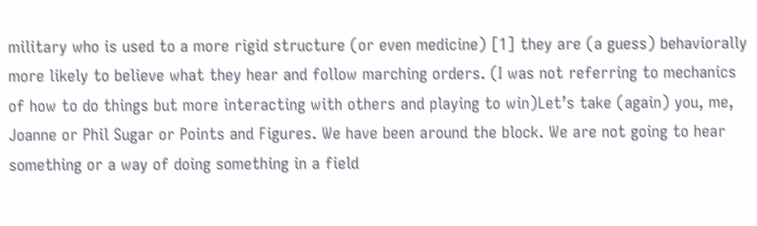military who is used to a more rigid structure (or even medicine) [1] they are (a guess) behaviorally more likely to believe what they hear and follow marching orders. (I was not referring to mechanics of how to do things but more interacting with others and playing to win)Let’s take (again) you, me, Joanne or Phil Sugar or Points and Figures. We have been around the block. We are not going to hear something or a way of doing something in a field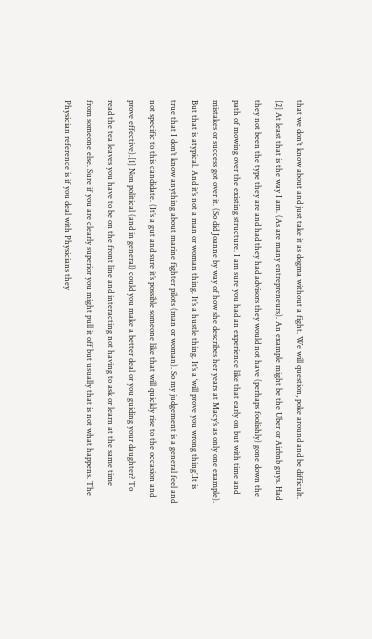that we don’t know about and just take it as dogma without a fight. We will question, poke around and be difficult. [2] At least that is the way I am. (As are many entrepreneurs). An example might be the Uber or Airbnb guys. Had they not been the type they are and had they had advisors they would not have (perhaps foolishly) gone down the path of mowing over the existing structure. I am sure you had an experience like that early on but with time and mistakes or success got over it. (So did Joanne by way of how she describes her years at Macy’s as only one example). But that is atypical. And it’s not a man or woman thing. It’s a hustle thing. It’s a ‘will prove you wrong thing’.It is true that I don’t know anything about marine fighter pilots (man or woman). So my judgement is a general feel and not specific to this candidate. (It’s a gut and sure it’s possible someone like that will quickly rise to the occasion and prove effective).[1] Non political (and in general) could you make a better deal or you guiding your daughter? To read the tea leaves you have to be on the front line and interacting not having to ask or learn at the same time from someone else. Sure if you are clearly superior you might pull it off but usually that is not what happens. The Physician reference is if you deal with Physicians they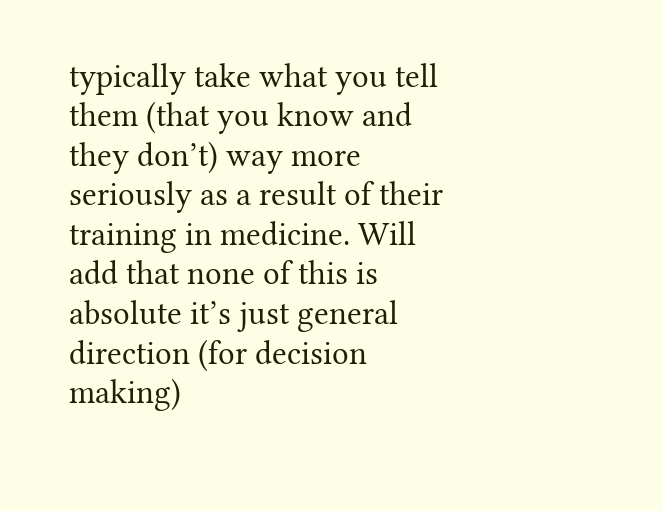typically take what you tell them (that you know and they don’t) way more seriously as a result of their training in medicine. Will add that none of this is absolute it’s just general direction (for decision making)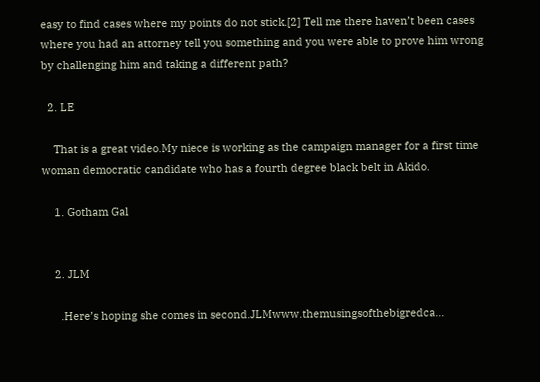easy to find cases where my points do not stick.[2] Tell me there haven’t been cases where you had an attorney tell you something and you were able to prove him wrong by challenging him and taking a different path?

  2. LE

    That is a great video.My niece is working as the campaign manager for a first time woman democratic candidate who has a fourth degree black belt in Akido.

    1. Gotham Gal


    2. JLM

      .Here’s hoping she comes in second.JLMwww.themusingsofthebigredca…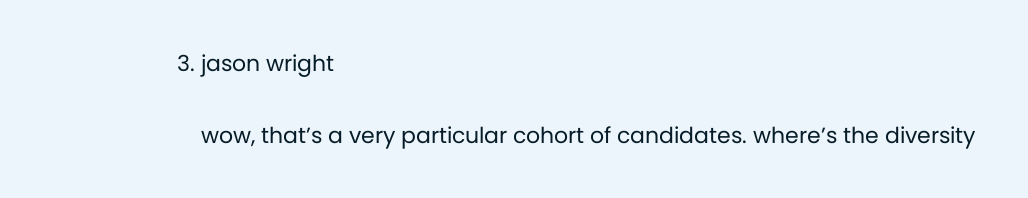3. jason wright

    wow, that’s a very particular cohort of candidates. where’s the diversity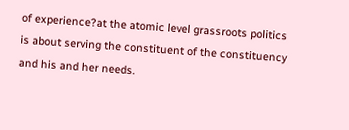of experience?at the atomic level grassroots politics is about serving the constituent of the constituency and his and her needs.